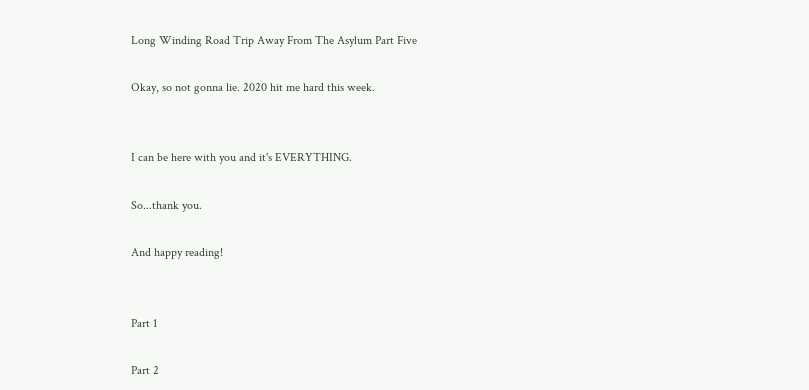Long Winding Road Trip Away From The Asylum Part Five

Okay, so not gonna lie. 2020 hit me hard this week.


I can be here with you and it's EVERYTHING.

So...thank you.

And happy reading!


Part 1

Part 2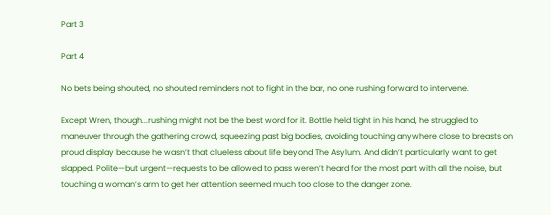Part 3

Part 4

No bets being shouted, no shouted reminders not to fight in the bar, no one rushing forward to intervene.

Except Wren, though...rushing might not be the best word for it. Bottle held tight in his hand, he struggled to maneuver through the gathering crowd, squeezing past big bodies, avoiding touching anywhere close to breasts on proud display because he wasn’t that clueless about life beyond The Asylum. And didn’t particularly want to get slapped. Polite—but urgent—requests to be allowed to pass weren’t heard for the most part with all the noise, but touching a woman’s arm to get her attention seemed much too close to the danger zone.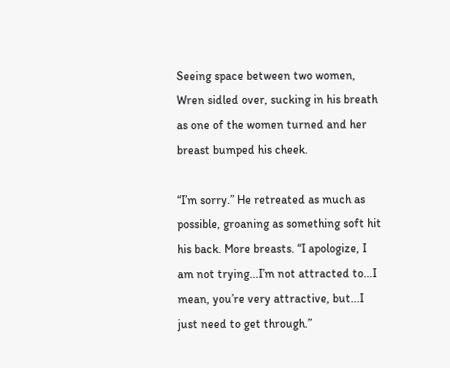Seeing space between two women, Wren sidled over, sucking in his breath as one of the women turned and her breast bumped his cheek.

“I’m sorry.” He retreated as much as possible, groaning as something soft hit his back. More breasts. “I apologize, I am not trying...I’m not attracted to...I mean, you’re very attractive, but...I just need to get through.”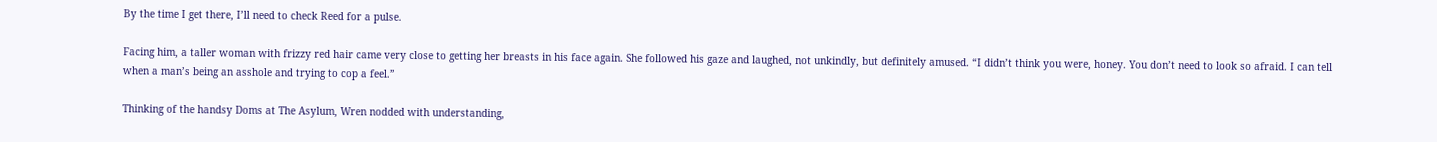By the time I get there, I’ll need to check Reed for a pulse.

Facing him, a taller woman with frizzy red hair came very close to getting her breasts in his face again. She followed his gaze and laughed, not unkindly, but definitely amused. “I didn’t think you were, honey. You don’t need to look so afraid. I can tell when a man’s being an asshole and trying to cop a feel.”

Thinking of the handsy Doms at The Asylum, Wren nodded with understanding,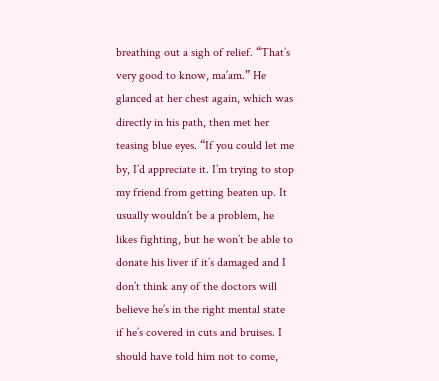breathing out a sigh of relief. “That’s very good to know, ma’am.” He glanced at her chest again, which was directly in his path, then met her teasing blue eyes. “If you could let me by, I’d appreciate it. I’m trying to stop my friend from getting beaten up. It usually wouldn’t be a problem, he likes fighting, but he won’t be able to donate his liver if it’s damaged and I don’t think any of the doctors will believe he’s in the right mental state if he’s covered in cuts and bruises. I should have told him not to come,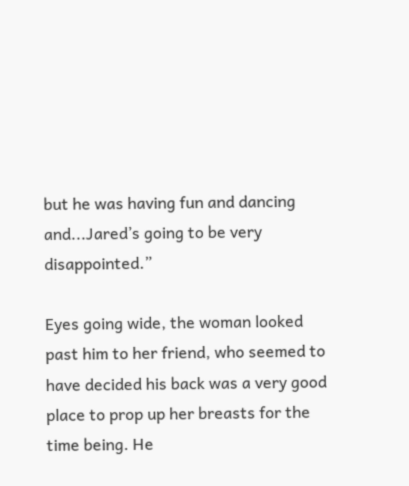but he was having fun and dancing and...Jared’s going to be very disappointed.”

Eyes going wide, the woman looked past him to her friend, who seemed to have decided his back was a very good place to prop up her breasts for the time being. He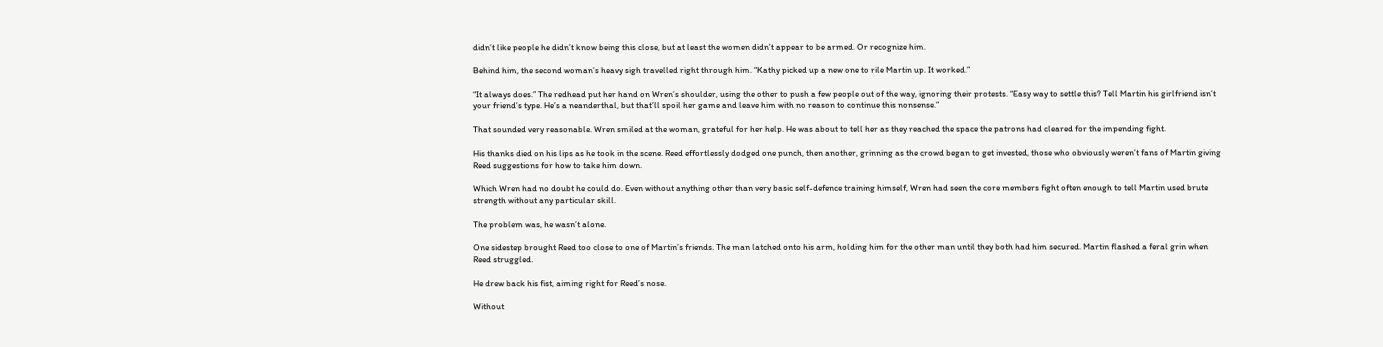didn’t like people he didn’t know being this close, but at least the women didn’t appear to be armed. Or recognize him.

Behind him, the second woman’s heavy sigh travelled right through him. “Kathy picked up a new one to rile Martin up. It worked.”

“It always does.” The redhead put her hand on Wren’s shoulder, using the other to push a few people out of the way, ignoring their protests. “Easy way to settle this? Tell Martin his girlfriend isn’t your friend’s type. He’s a neanderthal, but that’ll spoil her game and leave him with no reason to continue this nonsense.”

That sounded very reasonable. Wren smiled at the woman, grateful for her help. He was about to tell her as they reached the space the patrons had cleared for the impending fight.

His thanks died on his lips as he took in the scene. Reed effortlessly dodged one punch, then another, grinning as the crowd began to get invested, those who obviously weren’t fans of Martin giving Reed suggestions for how to take him down.

Which Wren had no doubt he could do. Even without anything other than very basic self-defence training himself, Wren had seen the core members fight often enough to tell Martin used brute strength without any particular skill.

The problem was, he wasn’t alone.

One sidestep brought Reed too close to one of Martin’s friends. The man latched onto his arm, holding him for the other man until they both had him secured. Martin flashed a feral grin when Reed struggled.

He drew back his fist, aiming right for Reed’s nose.

Without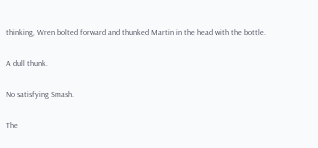thinking, Wren bolted forward and thunked Martin in the head with the bottle.

A dull thunk.

No satisfying Smash.

The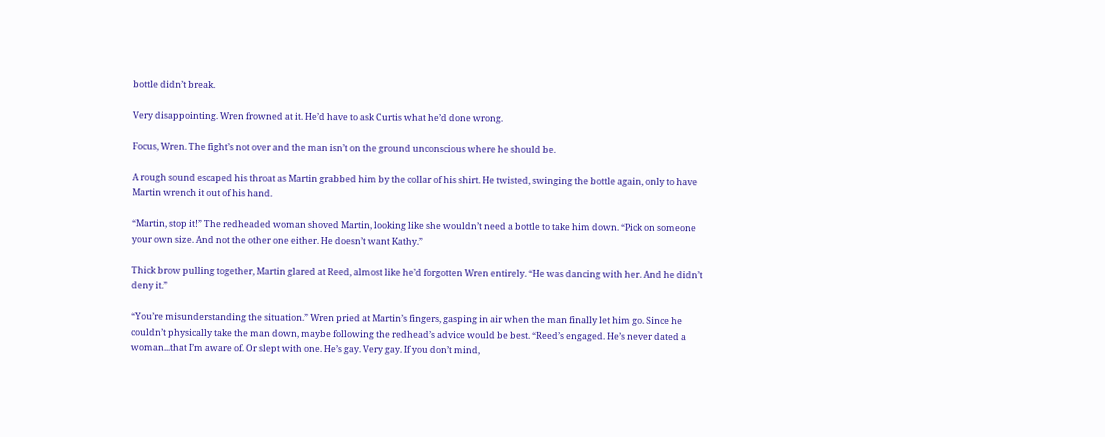bottle didn’t break.

Very disappointing. Wren frowned at it. He’d have to ask Curtis what he’d done wrong.

Focus, Wren. The fight’s not over and the man isn’t on the ground unconscious where he should be.

A rough sound escaped his throat as Martin grabbed him by the collar of his shirt. He twisted, swinging the bottle again, only to have Martin wrench it out of his hand.

“Martin, stop it!” The redheaded woman shoved Martin, looking like she wouldn’t need a bottle to take him down. “Pick on someone your own size. And not the other one either. He doesn’t want Kathy.”

Thick brow pulling together, Martin glared at Reed, almost like he’d forgotten Wren entirely. “He was dancing with her. And he didn’t deny it.”

“You’re misunderstanding the situation.” Wren pried at Martin’s fingers, gasping in air when the man finally let him go. Since he couldn’t physically take the man down, maybe following the redhead’s advice would be best. “Reed’s engaged. He’s never dated a woman...that I’m aware of. Or slept with one. He’s gay. Very gay. If you don’t mind,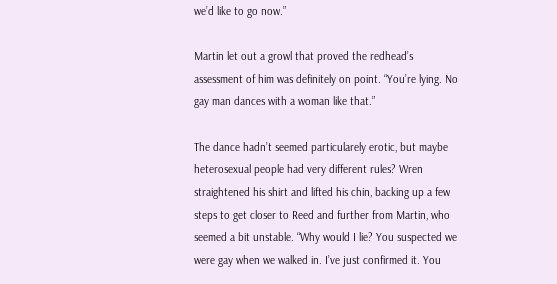we’d like to go now.”

Martin let out a growl that proved the redhead’s assessment of him was definitely on point. “You’re lying. No gay man dances with a woman like that.”

The dance hadn’t seemed particularely erotic, but maybe heterosexual people had very different rules? Wren straightened his shirt and lifted his chin, backing up a few steps to get closer to Reed and further from Martin, who seemed a bit unstable. “Why would I lie? You suspected we were gay when we walked in. I’ve just confirmed it. You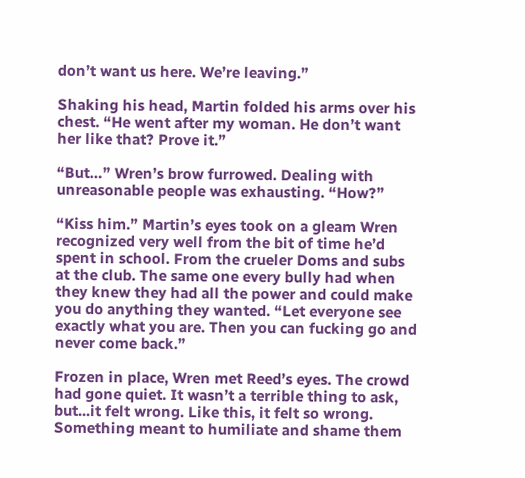don’t want us here. We’re leaving.”

Shaking his head, Martin folded his arms over his chest. “He went after my woman. He don’t want her like that? Prove it.”

“But…” Wren’s brow furrowed. Dealing with unreasonable people was exhausting. “How?”

“Kiss him.” Martin’s eyes took on a gleam Wren recognized very well from the bit of time he’d spent in school. From the crueler Doms and subs at the club. The same one every bully had when they knew they had all the power and could make you do anything they wanted. “Let everyone see exactly what you are. Then you can fucking go and never come back.”

Frozen in place, Wren met Reed’s eyes. The crowd had gone quiet. It wasn’t a terrible thing to ask, but...it felt wrong. Like this, it felt so wrong. Something meant to humiliate and shame them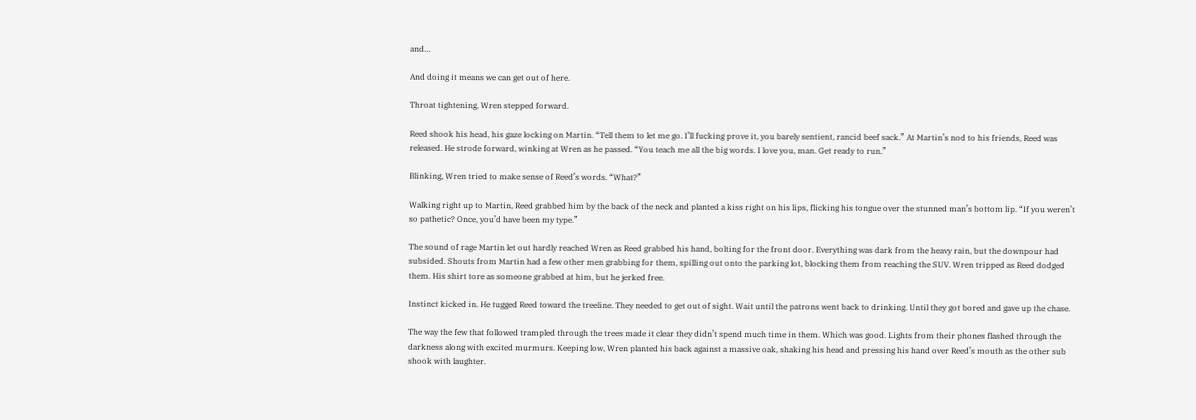and…

And doing it means we can get out of here.

Throat tightening, Wren stepped forward.

Reed shook his head, his gaze locking on Martin. “Tell them to let me go. I’ll fucking prove it, you barely sentient, rancid beef sack.” At Martin’s nod to his friends, Reed was released. He strode forward, winking at Wren as he passed. “You teach me all the big words. I love you, man. Get ready to run.”

Blinking, Wren tried to make sense of Reed’s words. “What?”

Walking right up to Martin, Reed grabbed him by the back of the neck and planted a kiss right on his lips, flicking his tongue over the stunned man’s bottom lip. “If you weren’t so pathetic? Once, you’d have been my type.”

The sound of rage Martin let out hardly reached Wren as Reed grabbed his hand, bolting for the front door. Everything was dark from the heavy rain, but the downpour had subsided. Shouts from Martin had a few other men grabbing for them, spilling out onto the parking lot, blocking them from reaching the SUV. Wren tripped as Reed dodged them. His shirt tore as someone grabbed at him, but he jerked free.

Instinct kicked in. He tugged Reed toward the treeline. They needed to get out of sight. Wait until the patrons went back to drinking. Until they got bored and gave up the chase.

The way the few that followed trampled through the trees made it clear they didn’t spend much time in them. Which was good. Lights from their phones flashed through the darkness along with excited murmurs. Keeping low, Wren planted his back against a massive oak, shaking his head and pressing his hand over Reed’s mouth as the other sub shook with laughter.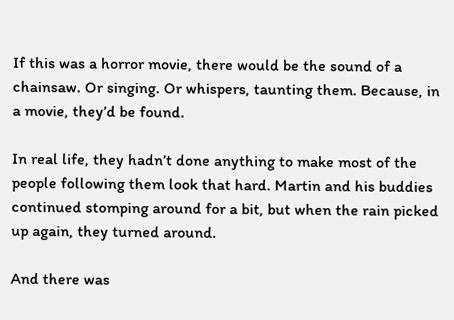If this was a horror movie, there would be the sound of a chainsaw. Or singing. Or whispers, taunting them. Because, in a movie, they’d be found.

In real life, they hadn’t done anything to make most of the people following them look that hard. Martin and his buddies continued stomping around for a bit, but when the rain picked up again, they turned around.

And there was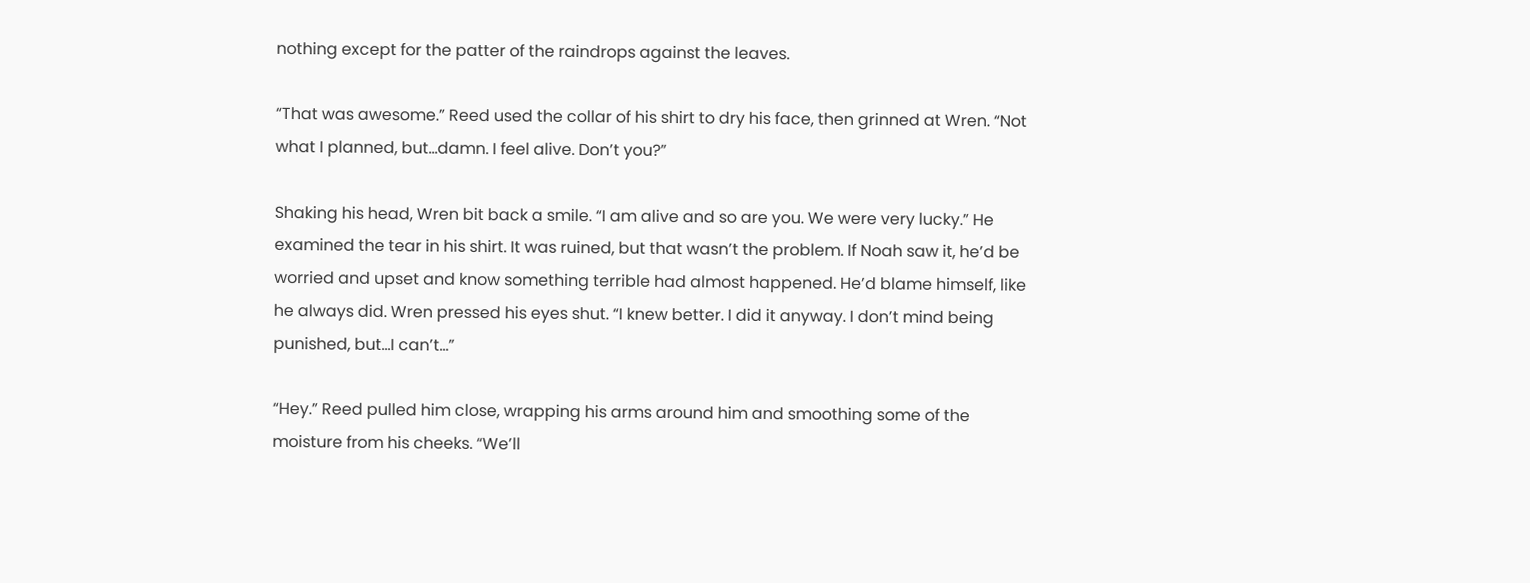nothing except for the patter of the raindrops against the leaves.

“That was awesome.” Reed used the collar of his shirt to dry his face, then grinned at Wren. “Not what I planned, but...damn. I feel alive. Don’t you?”

Shaking his head, Wren bit back a smile. “I am alive and so are you. We were very lucky.” He examined the tear in his shirt. It was ruined, but that wasn’t the problem. If Noah saw it, he’d be worried and upset and know something terrible had almost happened. He’d blame himself, like he always did. Wren pressed his eyes shut. “I knew better. I did it anyway. I don’t mind being punished, but...I can’t…”

“Hey.” Reed pulled him close, wrapping his arms around him and smoothing some of the moisture from his cheeks. “We’ll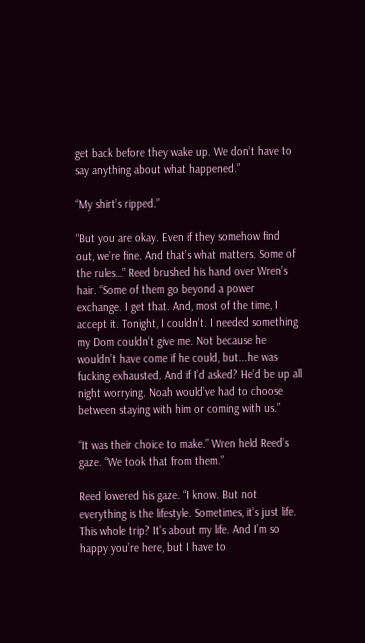get back before they wake up. We don’t have to say anything about what happened.”

“My shirt’s ripped.”

“But you are okay. Even if they somehow find out, we’re fine. And that’s what matters. Some of the rules…” Reed brushed his hand over Wren’s hair. “Some of them go beyond a power exchange. I get that. And, most of the time, I accept it. Tonight, I couldn’t. I needed something my Dom couldn’t give me. Not because he wouldn’t have come if he could, but...he was fucking exhausted. And if I’d asked? He’d be up all night worrying. Noah would’ve had to choose between staying with him or coming with us.”

“It was their choice to make.” Wren held Reed’s gaze. “We took that from them.”

Reed lowered his gaze. “I know. But not everything is the lifestyle. Sometimes, it’s just life. This whole trip? It’s about my life. And I’m so happy you’re here, but I have to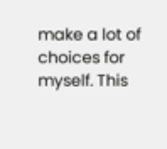make a lot of choices for myself. This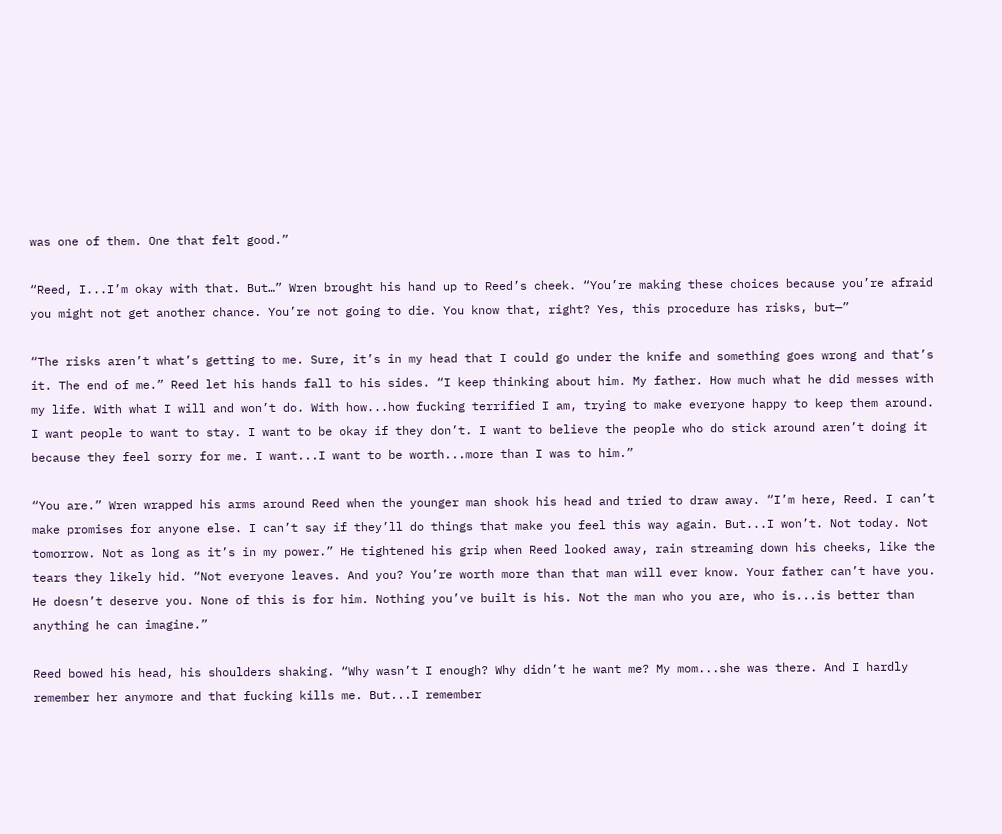was one of them. One that felt good.”

“Reed, I...I’m okay with that. But…” Wren brought his hand up to Reed’s cheek. “You’re making these choices because you’re afraid you might not get another chance. You’re not going to die. You know that, right? Yes, this procedure has risks, but—”

“The risks aren’t what’s getting to me. Sure, it’s in my head that I could go under the knife and something goes wrong and that’s it. The end of me.” Reed let his hands fall to his sides. “I keep thinking about him. My father. How much what he did messes with my life. With what I will and won’t do. With how...how fucking terrified I am, trying to make everyone happy to keep them around. I want people to want to stay. I want to be okay if they don’t. I want to believe the people who do stick around aren’t doing it because they feel sorry for me. I want...I want to be worth...more than I was to him.”

“You are.” Wren wrapped his arms around Reed when the younger man shook his head and tried to draw away. “I’m here, Reed. I can’t make promises for anyone else. I can’t say if they’ll do things that make you feel this way again. But...I won’t. Not today. Not tomorrow. Not as long as it’s in my power.” He tightened his grip when Reed looked away, rain streaming down his cheeks, like the tears they likely hid. “Not everyone leaves. And you? You’re worth more than that man will ever know. Your father can’t have you. He doesn’t deserve you. None of this is for him. Nothing you’ve built is his. Not the man who you are, who is...is better than anything he can imagine.”

Reed bowed his head, his shoulders shaking. “Why wasn’t I enough? Why didn’t he want me? My mom...she was there. And I hardly remember her anymore and that fucking kills me. But...I remember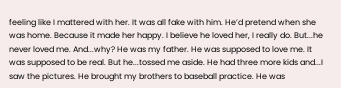feeling like I mattered with her. It was all fake with him. He’d pretend when she was home. Because it made her happy. I believe he loved her, I really do. But...he never loved me. And...why? He was my father. He was supposed to love me. It was supposed to be real. But he...tossed me aside. He had three more kids and...I saw the pictures. He brought my brothers to baseball practice. He was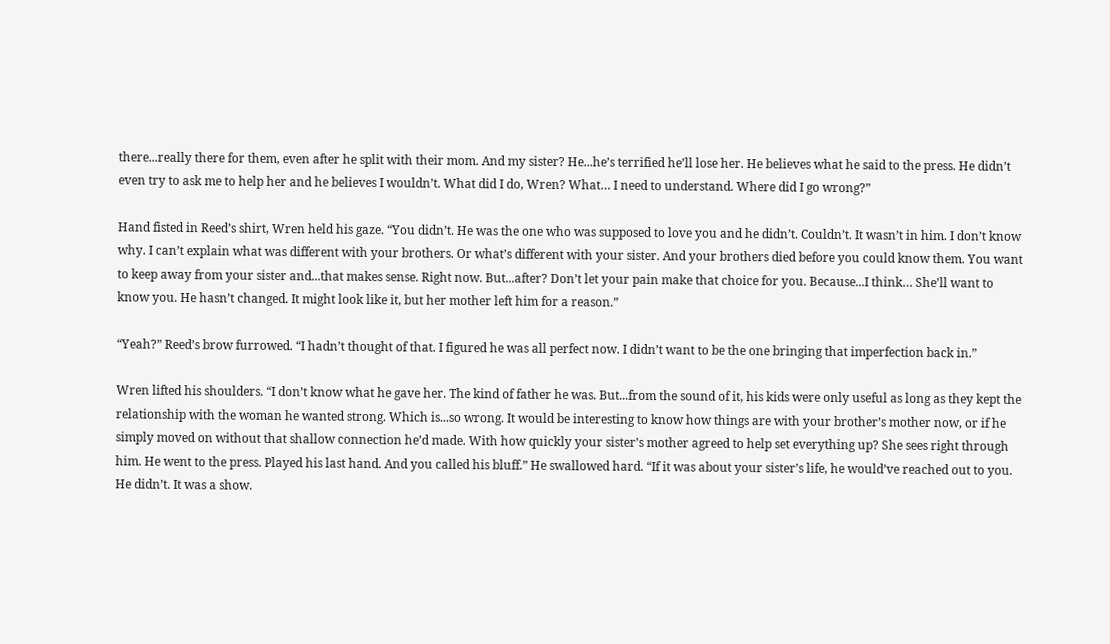there...really there for them, even after he split with their mom. And my sister? He...he’s terrified he’ll lose her. He believes what he said to the press. He didn’t even try to ask me to help her and he believes I wouldn’t. What did I do, Wren? What… I need to understand. Where did I go wrong?”

Hand fisted in Reed’s shirt, Wren held his gaze. “You didn’t. He was the one who was supposed to love you and he didn’t. Couldn’t. It wasn’t in him. I don’t know why. I can’t explain what was different with your brothers. Or what’s different with your sister. And your brothers died before you could know them. You want to keep away from your sister and...that makes sense. Right now. But...after? Don’t let your pain make that choice for you. Because...I think… She’ll want to know you. He hasn’t changed. It might look like it, but her mother left him for a reason.”

“Yeah?” Reed’s brow furrowed. “I hadn’t thought of that. I figured he was all perfect now. I didn’t want to be the one bringing that imperfection back in.”

Wren lifted his shoulders. “I don’t know what he gave her. The kind of father he was. But...from the sound of it, his kids were only useful as long as they kept the relationship with the woman he wanted strong. Which is...so wrong. It would be interesting to know how things are with your brother’s mother now, or if he simply moved on without that shallow connection he’d made. With how quickly your sister’s mother agreed to help set everything up? She sees right through him. He went to the press. Played his last hand. And you called his bluff.” He swallowed hard. “If it was about your sister’s life, he would’ve reached out to you. He didn’t. It was a show.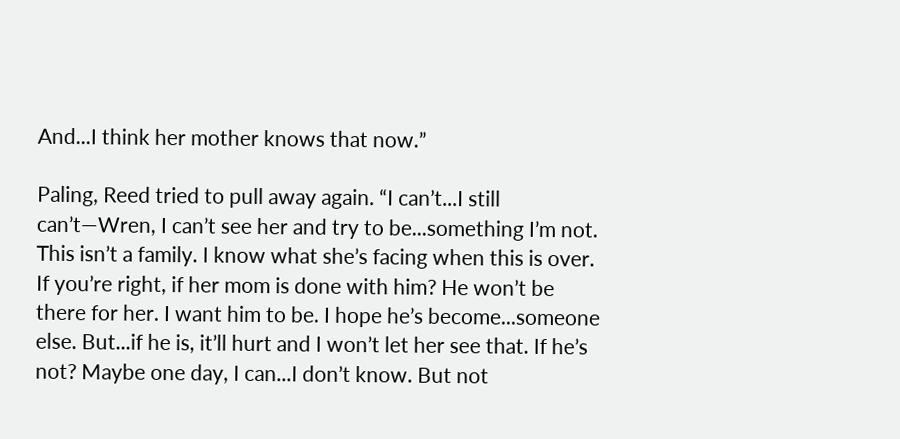And...I think her mother knows that now.”

Paling, Reed tried to pull away again. “I can’t...I still can’t—Wren, I can’t see her and try to be...something I’m not. This isn’t a family. I know what she’s facing when this is over. If you’re right, if her mom is done with him? He won’t be there for her. I want him to be. I hope he’s become...someone else. But...if he is, it’ll hurt and I won’t let her see that. If he’s not? Maybe one day, I can...I don’t know. But not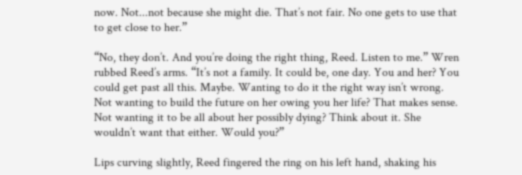now. Not...not because she might die. That’s not fair. No one gets to use that to get close to her.”

“No, they don’t. And you’re doing the right thing, Reed. Listen to me.” Wren rubbed Reed’s arms. “It’s not a family. It could be, one day. You and her? You could get past all this. Maybe. Wanting to do it the right way isn’t wrong. Not wanting to build the future on her owing you her life? That makes sense. Not wanting it to be all about her possibly dying? Think about it. She wouldn’t want that either. Would you?”

Lips curving slightly, Reed fingered the ring on his left hand, shaking his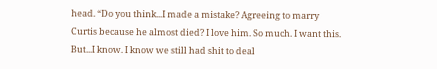head. “Do you think...I made a mistake? Agreeing to marry Curtis because he almost died? I love him. So much. I want this. But...I know. I know we still had shit to deal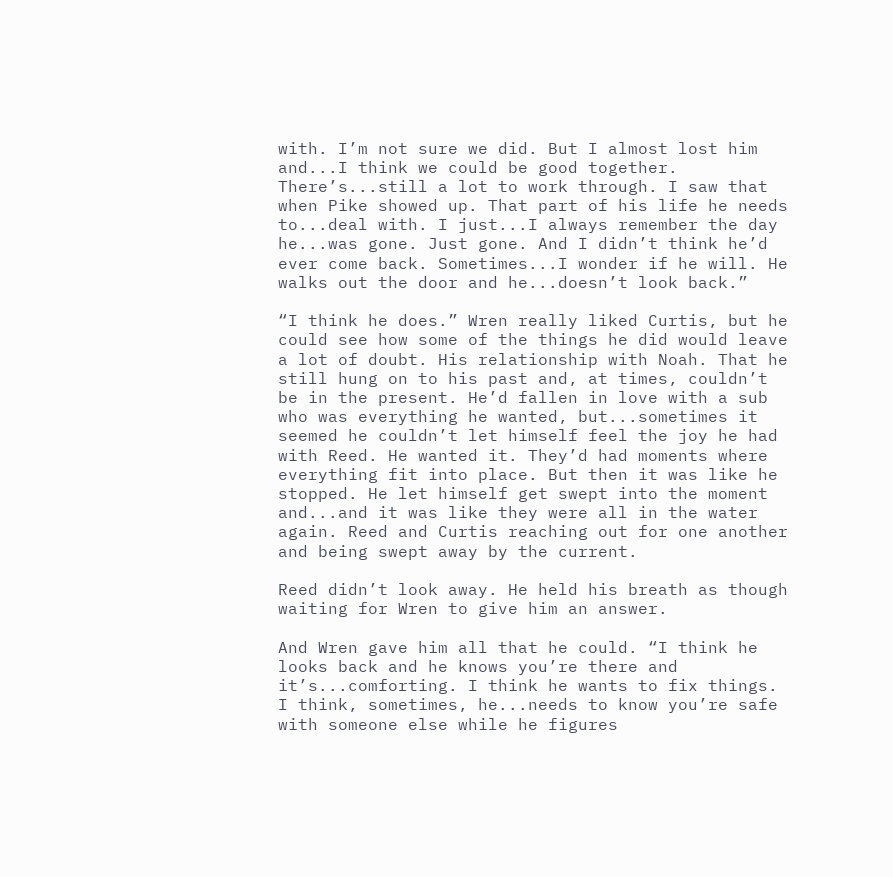with. I’m not sure we did. But I almost lost him and...I think we could be good together. There’s...still a lot to work through. I saw that when Pike showed up. That part of his life he needs to...deal with. I just...I always remember the day he...was gone. Just gone. And I didn’t think he’d ever come back. Sometimes...I wonder if he will. He walks out the door and he...doesn’t look back.”

“I think he does.” Wren really liked Curtis, but he could see how some of the things he did would leave a lot of doubt. His relationship with Noah. That he still hung on to his past and, at times, couldn’t be in the present. He’d fallen in love with a sub who was everything he wanted, but...sometimes it seemed he couldn’t let himself feel the joy he had with Reed. He wanted it. They’d had moments where everything fit into place. But then it was like he stopped. He let himself get swept into the moment and...and it was like they were all in the water again. Reed and Curtis reaching out for one another and being swept away by the current.

Reed didn’t look away. He held his breath as though waiting for Wren to give him an answer.

And Wren gave him all that he could. “I think he looks back and he knows you’re there and it’s...comforting. I think he wants to fix things. I think, sometimes, he...needs to know you’re safe with someone else while he figures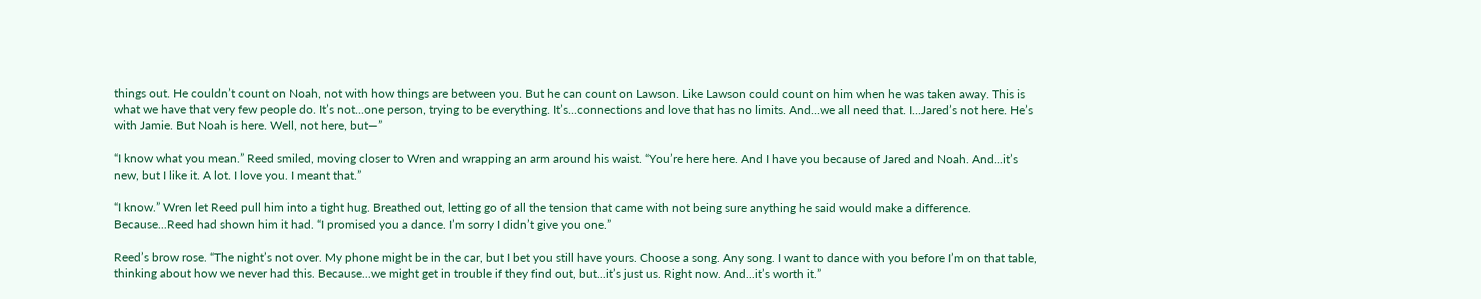things out. He couldn’t count on Noah, not with how things are between you. But he can count on Lawson. Like Lawson could count on him when he was taken away. This is what we have that very few people do. It’s not...one person, trying to be everything. It’s...connections and love that has no limits. And...we all need that. I...Jared’s not here. He’s with Jamie. But Noah is here. Well, not here, but—”

“I know what you mean.” Reed smiled, moving closer to Wren and wrapping an arm around his waist. “You’re here here. And I have you because of Jared and Noah. And...it’s new, but I like it. A lot. I love you. I meant that.”

“I know.” Wren let Reed pull him into a tight hug. Breathed out, letting go of all the tension that came with not being sure anything he said would make a difference. Because...Reed had shown him it had. “I promised you a dance. I’m sorry I didn’t give you one.”

Reed’s brow rose. “The night’s not over. My phone might be in the car, but I bet you still have yours. Choose a song. Any song. I want to dance with you before I’m on that table, thinking about how we never had this. Because...we might get in trouble if they find out, but...it’s just us. Right now. And...it’s worth it.”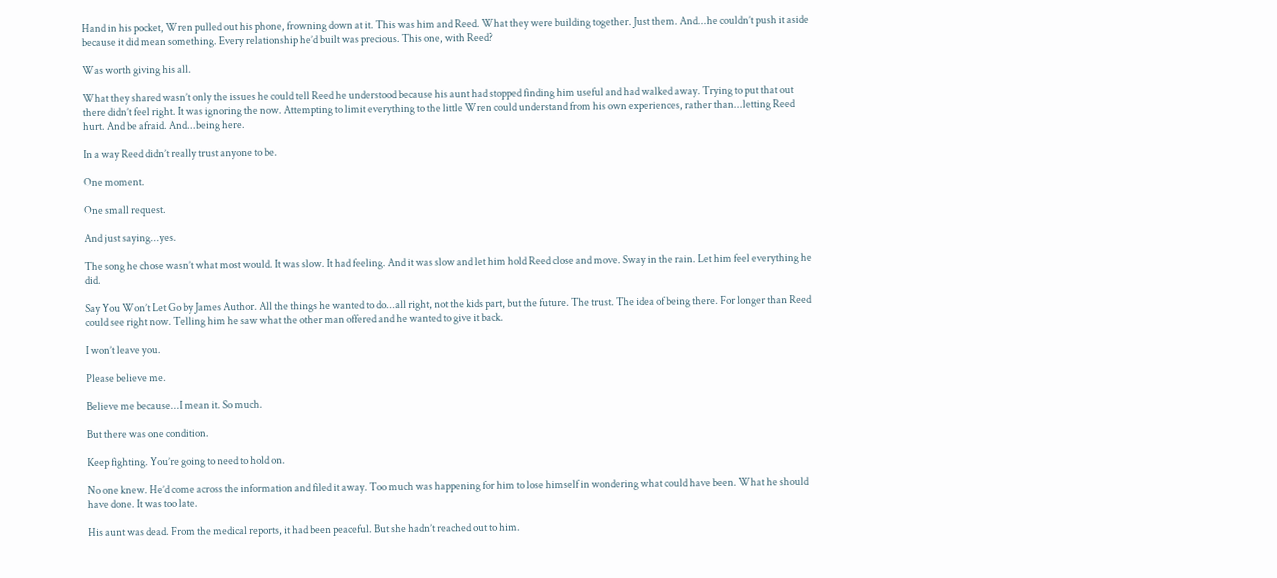Hand in his pocket, Wren pulled out his phone, frowning down at it. This was him and Reed. What they were building together. Just them. And...he couldn’t push it aside because it did mean something. Every relationship he’d built was precious. This one, with Reed?

Was worth giving his all.

What they shared wasn’t only the issues he could tell Reed he understood because his aunt had stopped finding him useful and had walked away. Trying to put that out there didn’t feel right. It was ignoring the now. Attempting to limit everything to the little Wren could understand from his own experiences, rather than...letting Reed hurt. And be afraid. And...being here.

In a way Reed didn’t really trust anyone to be.

One moment.

One small request.

And just saying...yes.

The song he chose wasn’t what most would. It was slow. It had feeling. And it was slow and let him hold Reed close and move. Sway in the rain. Let him feel everything he did.

Say You Won’t Let Go by James Author. All the things he wanted to do...all right, not the kids part, but the future. The trust. The idea of being there. For longer than Reed could see right now. Telling him he saw what the other man offered and he wanted to give it back.

I won’t leave you.

Please believe me.

Believe me because...I mean it. So much.

But there was one condition.

Keep fighting. You’re going to need to hold on.

No one knew. He’d come across the information and filed it away. Too much was happening for him to lose himself in wondering what could have been. What he should have done. It was too late.

His aunt was dead. From the medical reports, it had been peaceful. But she hadn’t reached out to him.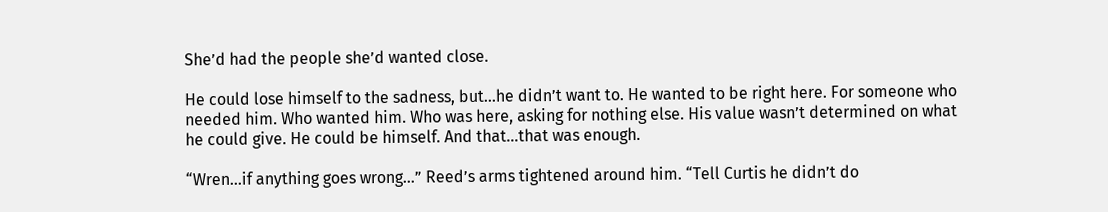She’d had the people she’d wanted close.

He could lose himself to the sadness, but...he didn’t want to. He wanted to be right here. For someone who needed him. Who wanted him. Who was here, asking for nothing else. His value wasn’t determined on what he could give. He could be himself. And that...that was enough.

“Wren...if anything goes wrong…” Reed’s arms tightened around him. “Tell Curtis he didn’t do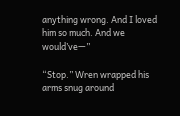anything wrong. And I loved him so much. And we would’ve—”

“Stop.” Wren wrapped his arms snug around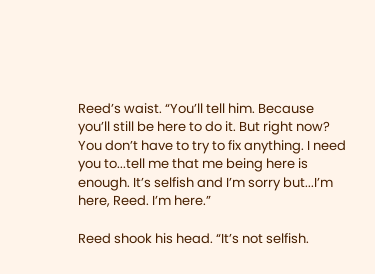Reed’s waist. “You’ll tell him. Because you’ll still be here to do it. But right now? You don’t have to try to fix anything. I need you to...tell me that me being here is enough. It’s selfish and I’m sorry but...I’m here, Reed. I’m here.”

Reed shook his head. “It’s not selfish.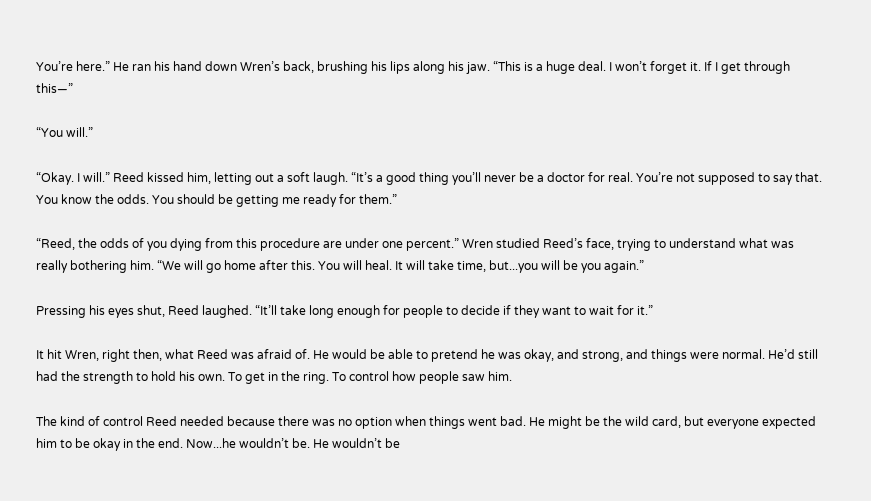You’re here.” He ran his hand down Wren’s back, brushing his lips along his jaw. “This is a huge deal. I won’t forget it. If I get through this—”

“You will.”

“Okay. I will.” Reed kissed him, letting out a soft laugh. “It’s a good thing you’ll never be a doctor for real. You’re not supposed to say that. You know the odds. You should be getting me ready for them.”

“Reed, the odds of you dying from this procedure are under one percent.” Wren studied Reed’s face, trying to understand what was really bothering him. “We will go home after this. You will heal. It will take time, but...you will be you again.”

Pressing his eyes shut, Reed laughed. “It’ll take long enough for people to decide if they want to wait for it.”

It hit Wren, right then, what Reed was afraid of. He would be able to pretend he was okay, and strong, and things were normal. He’d still had the strength to hold his own. To get in the ring. To control how people saw him.

The kind of control Reed needed because there was no option when things went bad. He might be the wild card, but everyone expected him to be okay in the end. Now...he wouldn’t be. He wouldn’t be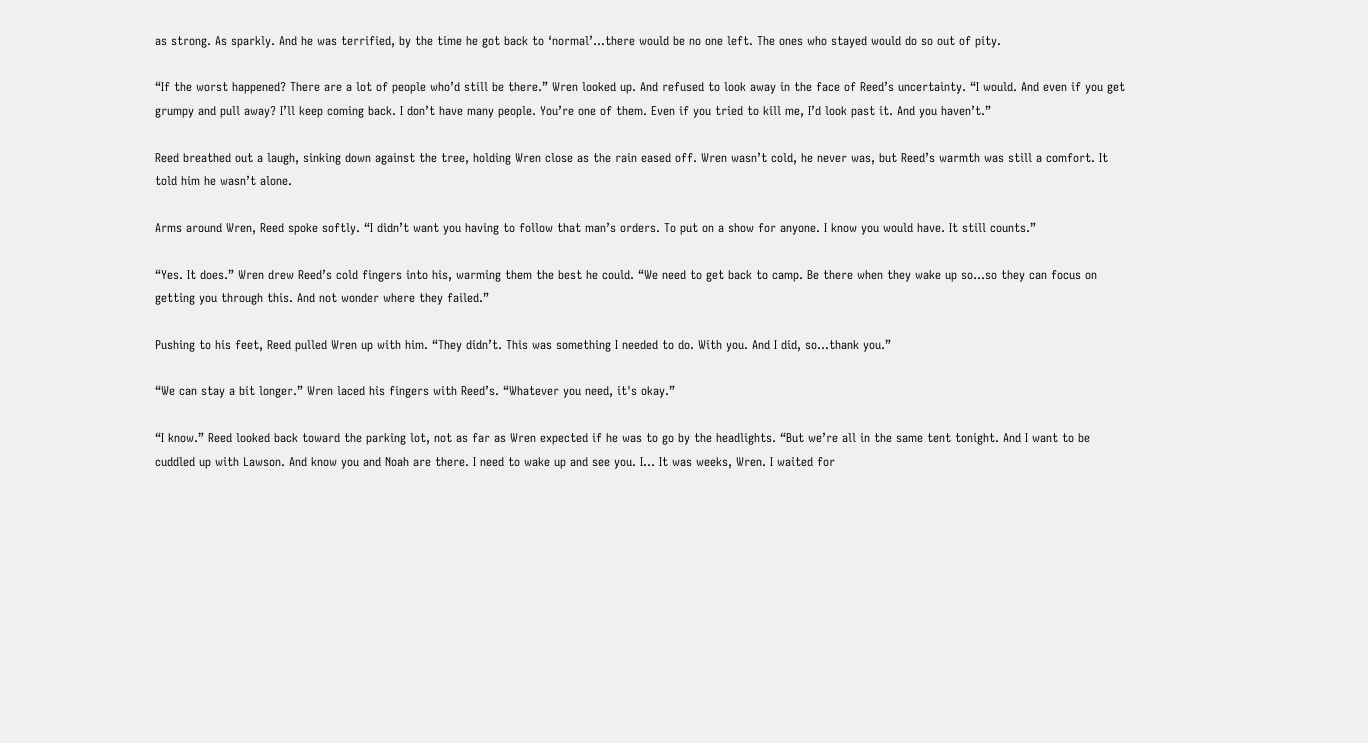as strong. As sparkly. And he was terrified, by the time he got back to ‘normal’...there would be no one left. The ones who stayed would do so out of pity.

“If the worst happened? There are a lot of people who’d still be there.” Wren looked up. And refused to look away in the face of Reed’s uncertainty. “I would. And even if you get grumpy and pull away? I’ll keep coming back. I don’t have many people. You’re one of them. Even if you tried to kill me, I’d look past it. And you haven’t.”

Reed breathed out a laugh, sinking down against the tree, holding Wren close as the rain eased off. Wren wasn’t cold, he never was, but Reed’s warmth was still a comfort. It told him he wasn’t alone.

Arms around Wren, Reed spoke softly. “I didn’t want you having to follow that man’s orders. To put on a show for anyone. I know you would have. It still counts.”

“Yes. It does.” Wren drew Reed’s cold fingers into his, warming them the best he could. “We need to get back to camp. Be there when they wake up so...so they can focus on getting you through this. And not wonder where they failed.”

Pushing to his feet, Reed pulled Wren up with him. “They didn’t. This was something I needed to do. With you. And I did, so...thank you.”

“We can stay a bit longer.” Wren laced his fingers with Reed’s. “Whatever you need, it's okay.”

“I know.” Reed looked back toward the parking lot, not as far as Wren expected if he was to go by the headlights. “But we’re all in the same tent tonight. And I want to be cuddled up with Lawson. And know you and Noah are there. I need to wake up and see you. I… It was weeks, Wren. I waited for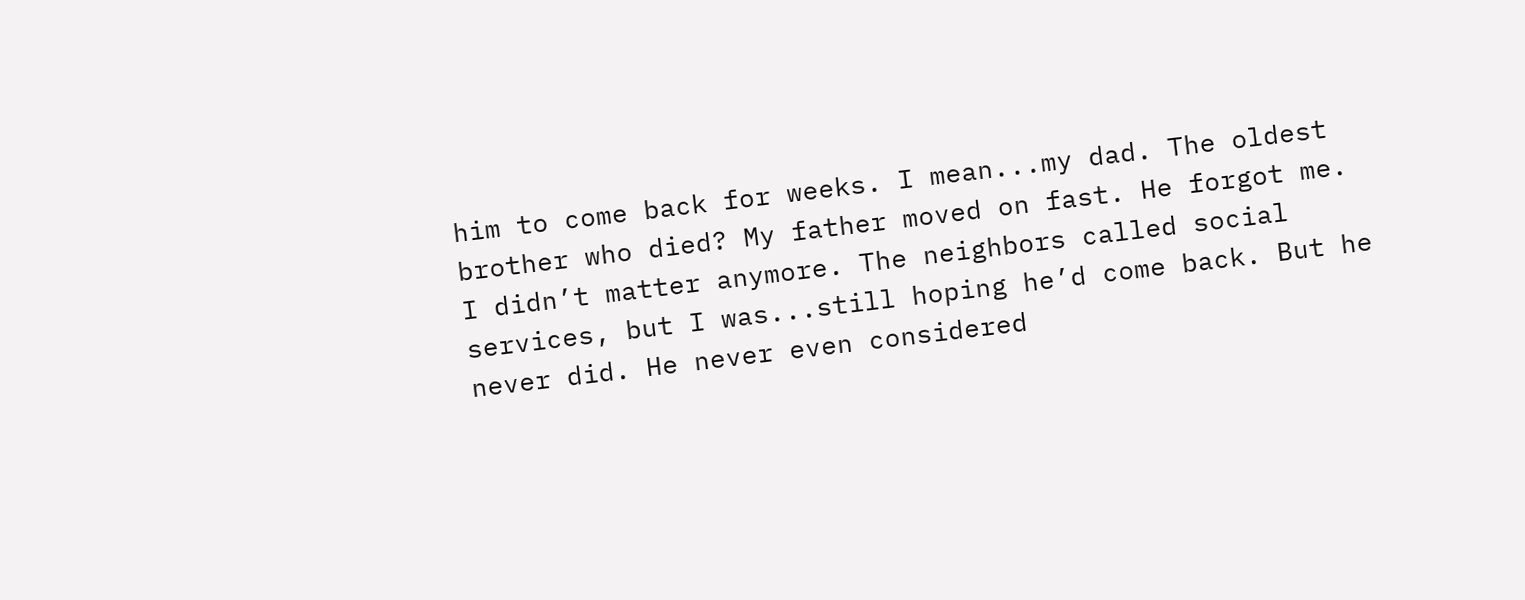him to come back for weeks. I mean...my dad. The oldest brother who died? My father moved on fast. He forgot me. I didn’t matter anymore. The neighbors called social services, but I was...still hoping he’d come back. But he never did. He never even considered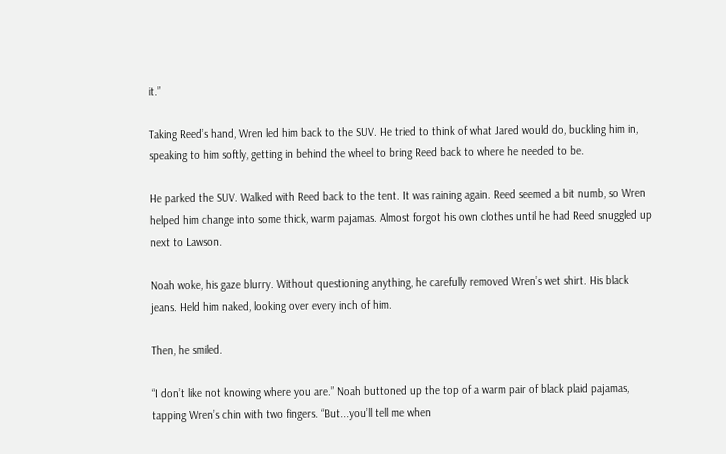it.”

Taking Reed’s hand, Wren led him back to the SUV. He tried to think of what Jared would do, buckling him in, speaking to him softly, getting in behind the wheel to bring Reed back to where he needed to be.

He parked the SUV. Walked with Reed back to the tent. It was raining again. Reed seemed a bit numb, so Wren helped him change into some thick, warm pajamas. Almost forgot his own clothes until he had Reed snuggled up next to Lawson.

Noah woke, his gaze blurry. Without questioning anything, he carefully removed Wren’s wet shirt. His black jeans. Held him naked, looking over every inch of him.

Then, he smiled.

“I don’t like not knowing where you are.” Noah buttoned up the top of a warm pair of black plaid pajamas, tapping Wren’s chin with two fingers. “But...you’ll tell me when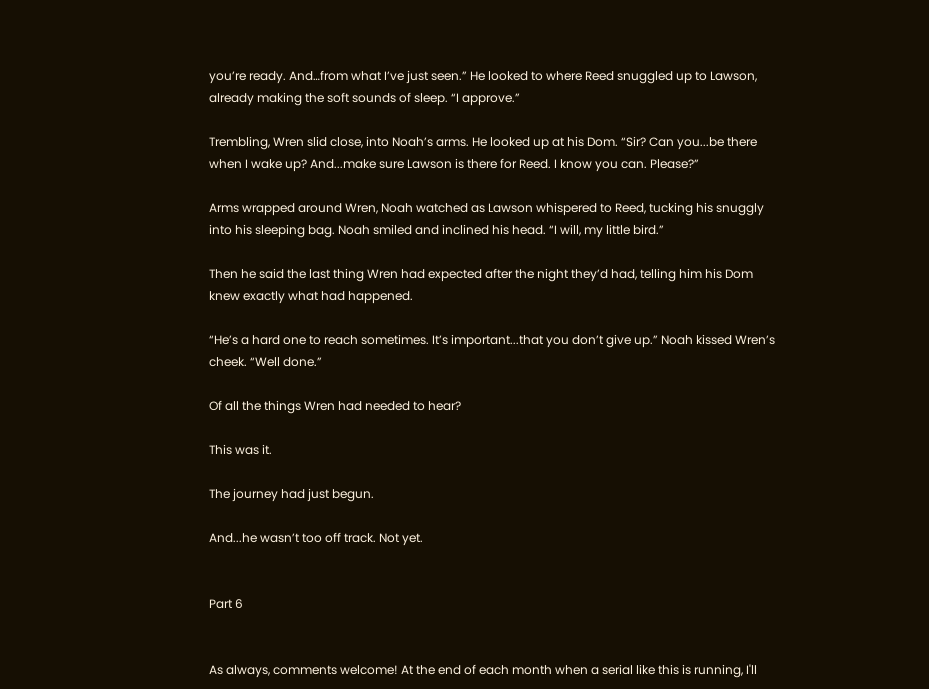you’re ready. And…from what I’ve just seen.” He looked to where Reed snuggled up to Lawson, already making the soft sounds of sleep. “I approve.”

Trembling, Wren slid close, into Noah’s arms. He looked up at his Dom. “Sir? Can you...be there when I wake up? And...make sure Lawson is there for Reed. I know you can. Please?”

Arms wrapped around Wren, Noah watched as Lawson whispered to Reed, tucking his snuggly into his sleeping bag. Noah smiled and inclined his head. “I will, my little bird.”

Then he said the last thing Wren had expected after the night they’d had, telling him his Dom knew exactly what had happened.

“He’s a hard one to reach sometimes. It’s important...that you don’t give up.” Noah kissed Wren’s cheek. “Well done.”

Of all the things Wren had needed to hear?

This was it.

The journey had just begun.

And...he wasn’t too off track. Not yet.


Part 6


As always, comments welcome! At the end of each month when a serial like this is running, I'll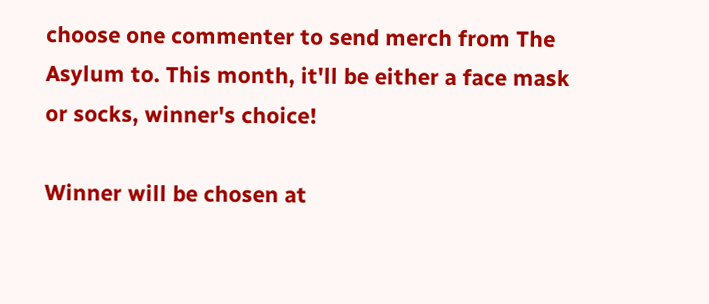choose one commenter to send merch from The Asylum to. This month, it'll be either a face mask or socks, winner's choice!

Winner will be chosen at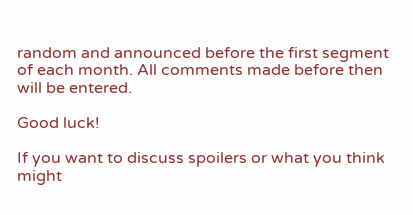random and announced before the first segment of each month. All comments made before then will be entered.

Good luck!

If you want to discuss spoilers or what you think might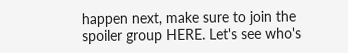happen next, make sure to join the spoiler group HERE. Let's see who's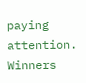paying attention. Winners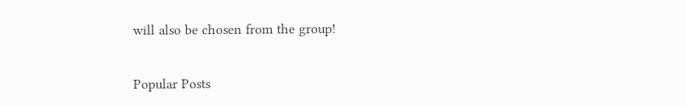will also be chosen from the group!


Popular Posts